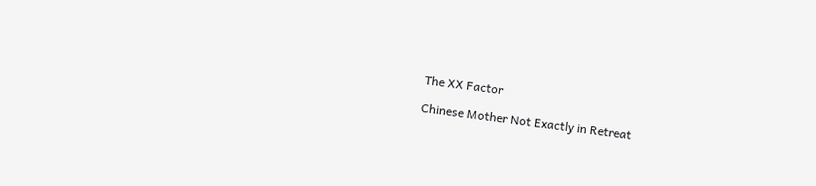The XX Factor

Chinese Mother Not Exactly in Retreat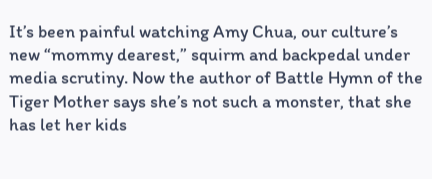It’s been painful watching Amy Chua, our culture’s new “mommy dearest,” squirm and backpedal under media scrutiny. Now the author of Battle Hymn of the Tiger Mother says she’s not such a monster, that she has let her kids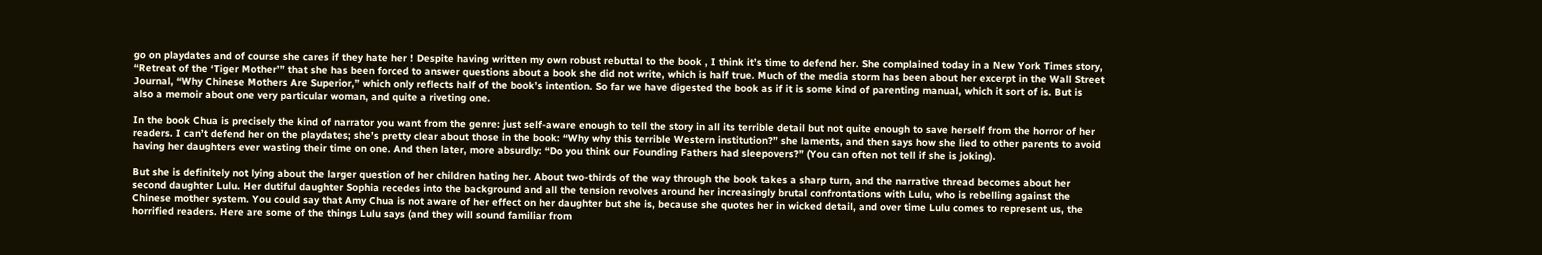go on playdates and of course she cares if they hate her ! Despite having written my own robust rebuttal to the book , I think it’s time to defend her. She complained today in a New York Times story, “Retreat of the ‘Tiger Mother’” that she has been forced to answer questions about a book she did not write, which is half true. Much of the media storm has been about her excerpt in the Wall Street Journal, “Why Chinese Mothers Are Superior,” which only reflects half of the book’s intention. So far we have digested the book as if it is some kind of parenting manual, which it sort of is. But is also a memoir about one very particular woman, and quite a riveting one.

In the book Chua is precisely the kind of narrator you want from the genre: just self-aware enough to tell the story in all its terrible detail but not quite enough to save herself from the horror of her readers. I can’t defend her on the playdates; she’s pretty clear about those in the book: “Why why this terrible Western institution?” she laments, and then says how she lied to other parents to avoid having her daughters ever wasting their time on one. And then later, more absurdly: “Do you think our Founding Fathers had sleepovers?” (You can often not tell if she is joking).

But she is definitely not lying about the larger question of her children hating her. About two-thirds of the way through the book takes a sharp turn, and the narrative thread becomes about her second daughter Lulu. Her dutiful daughter Sophia recedes into the background and all the tension revolves around her increasingly brutal confrontations with Lulu, who is rebelling against the Chinese mother system. You could say that Amy Chua is not aware of her effect on her daughter but she is, because she quotes her in wicked detail, and over time Lulu comes to represent us, the horrified readers. Here are some of the things Lulu says (and they will sound familiar from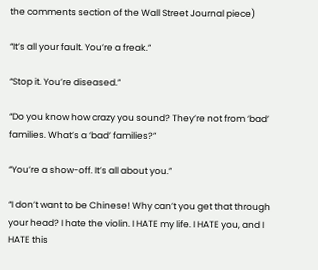the comments section of the Wall Street Journal piece)

“It’s all your fault. You’re a freak.”

“Stop it. You’re diseased.”

“Do you know how crazy you sound? They’re not from ‘bad’ families. What’s a ‘bad’ families?”

“You’re a show-off. It’s all about you.”

“I don’t want to be Chinese! Why can’t you get that through your head? I hate the violin. I HATE my life. I HATE you, and I HATE this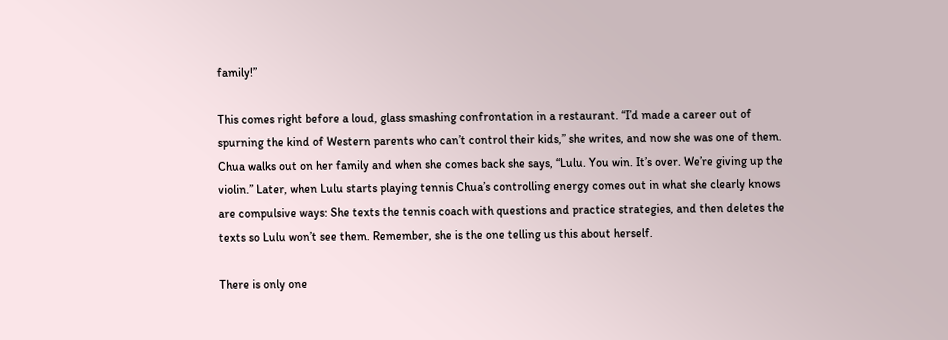family!”

This comes right before a loud, glass smashing confrontation in a restaurant. “I’d made a career out of spurning the kind of Western parents who can’t control their kids,” she writes, and now she was one of them. Chua walks out on her family and when she comes back she says, “Lulu. You win. It’s over. We’re giving up the violin.” Later, when Lulu starts playing tennis Chua’s controlling energy comes out in what she clearly knows are compulsive ways: She texts the tennis coach with questions and practice strategies, and then deletes the texts so Lulu won’t see them. Remember, she is the one telling us this about herself.

There is only one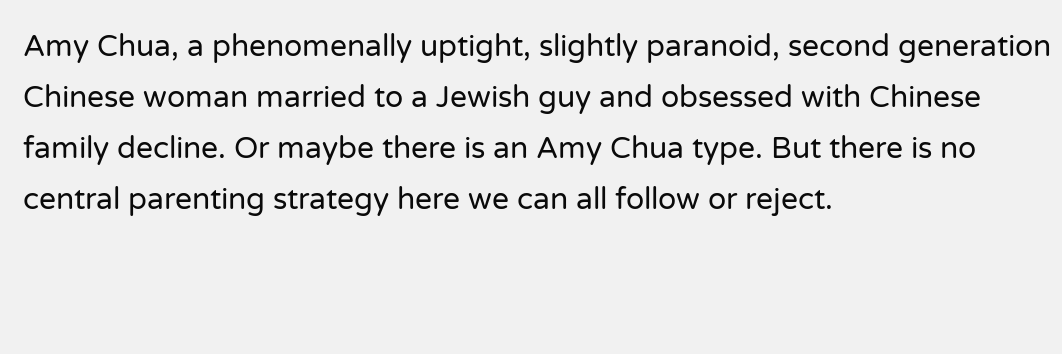Amy Chua, a phenomenally uptight, slightly paranoid, second generation Chinese woman married to a Jewish guy and obsessed with Chinese family decline. Or maybe there is an Amy Chua type. But there is no central parenting strategy here we can all follow or reject.